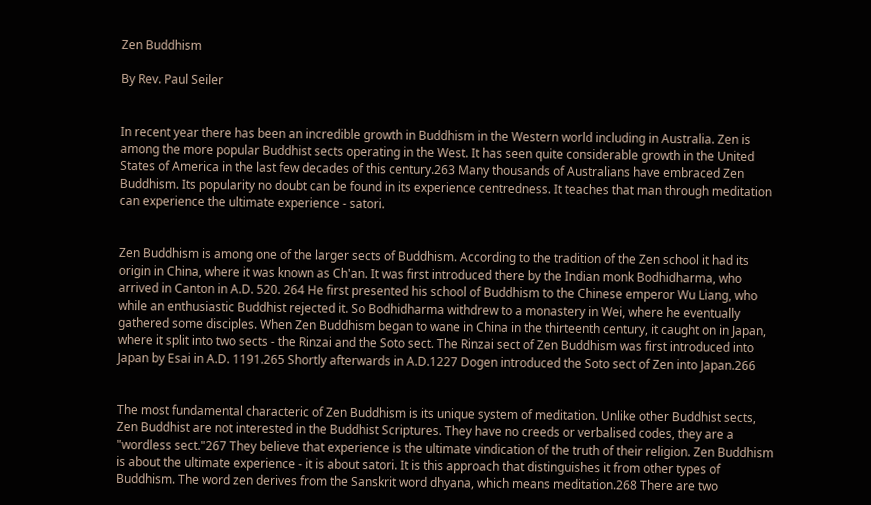Zen Buddhism

By Rev. Paul Seiler


In recent year there has been an incredible growth in Buddhism in the Western world including in Australia. Zen is among the more popular Buddhist sects operating in the West. It has seen quite considerable growth in the United States of America in the last few decades of this century.263 Many thousands of Australians have embraced Zen Buddhism. Its popularity no doubt can be found in its experience centredness. It teaches that man through meditation can experience the ultimate experience - satori.


Zen Buddhism is among one of the larger sects of Buddhism. According to the tradition of the Zen school it had its origin in China, where it was known as Ch'an. It was first introduced there by the Indian monk Bodhidharma, who arrived in Canton in A.D. 520. 264 He first presented his school of Buddhism to the Chinese emperor Wu Liang, who while an enthusiastic Buddhist rejected it. So Bodhidharma withdrew to a monastery in Wei, where he eventually gathered some disciples. When Zen Buddhism began to wane in China in the thirteenth century, it caught on in Japan, where it split into two sects - the Rinzai and the Soto sect. The Rinzai sect of Zen Buddhism was first introduced into Japan by Esai in A.D. 1191.265 Shortly afterwards in A.D.1227 Dogen introduced the Soto sect of Zen into Japan.266


The most fundamental characteric of Zen Buddhism is its unique system of meditation. Unlike other Buddhist sects, Zen Buddhist are not interested in the Buddhist Scriptures. They have no creeds or verbalised codes, they are a "wordless sect."267 They believe that experience is the ultimate vindication of the truth of their religion. Zen Buddhism is about the ultimate experience - it is about satori. It is this approach that distinguishes it from other types of Buddhism. The word zen derives from the Sanskrit word dhyana, which means meditation.268 There are two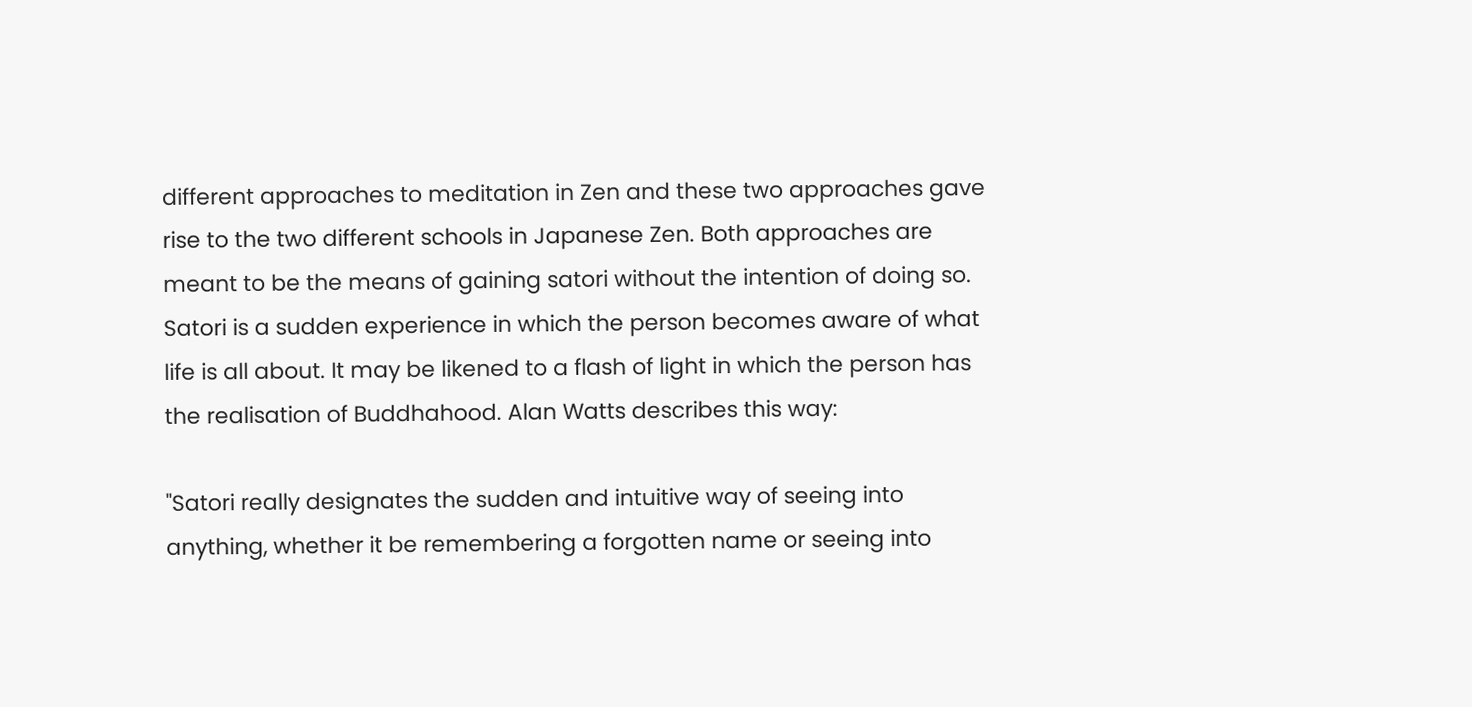different approaches to meditation in Zen and these two approaches gave rise to the two different schools in Japanese Zen. Both approaches are meant to be the means of gaining satori without the intention of doing so. Satori is a sudden experience in which the person becomes aware of what life is all about. It may be likened to a flash of light in which the person has the realisation of Buddhahood. Alan Watts describes this way:

"Satori really designates the sudden and intuitive way of seeing into anything, whether it be remembering a forgotten name or seeing into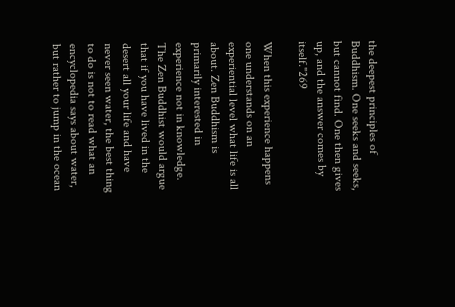the deepest principles of Buddhism. One seeks and seeks, but cannot find. One then gives up, and the answer comes by itself."269

When this experience happens one understands on an experiential level what life is all about. Zen Buddhism is primarily interested in experience not in knowledge. The Zen Buddhist would argue that if you have lived in the desert all your life and have never seen water, the best thing to do is not to read what an encyclopedia says about water, but rather to jump in the ocean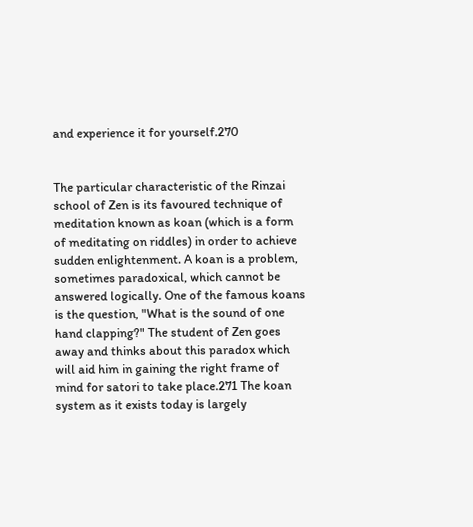and experience it for yourself.270


The particular characteristic of the Rinzai school of Zen is its favoured technique of meditation known as koan (which is a form of meditating on riddles) in order to achieve sudden enlightenment. A koan is a problem, sometimes paradoxical, which cannot be answered logically. One of the famous koans is the question, "What is the sound of one hand clapping?" The student of Zen goes away and thinks about this paradox which will aid him in gaining the right frame of mind for satori to take place.271 The koan system as it exists today is largely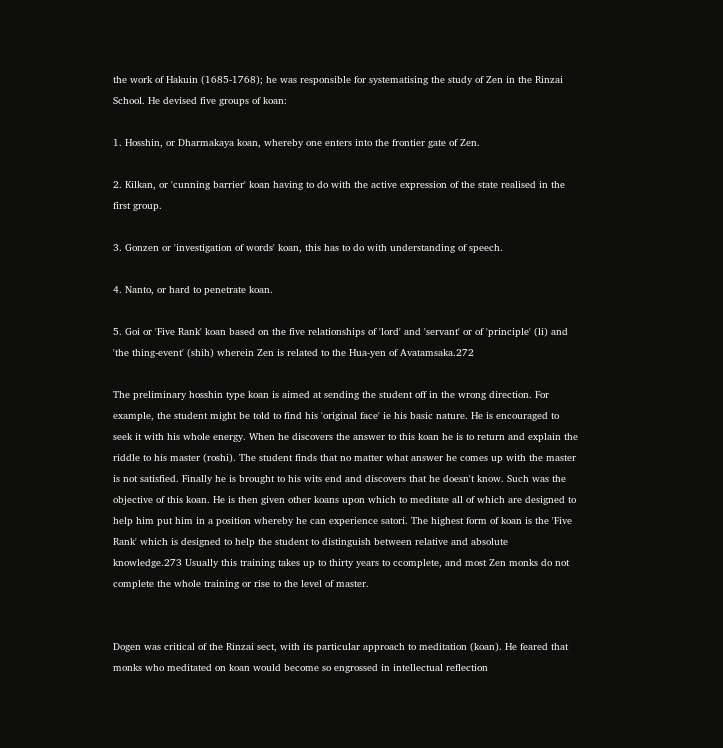the work of Hakuin (1685-1768); he was responsible for systematising the study of Zen in the Rinzai School. He devised five groups of koan:

1. Hosshin, or Dharmakaya koan, whereby one enters into the frontier gate of Zen.

2. Kilkan, or 'cunning barrier' koan having to do with the active expression of the state realised in the first group.

3. Gonzen or 'investigation of words' koan, this has to do with understanding of speech.

4. Nanto, or hard to penetrate koan.

5. Goi or 'Five Rank' koan based on the five relationships of 'lord' and 'servant' or of 'principle' (li) and 'the thing-event' (shih) wherein Zen is related to the Hua-yen of Avatamsaka.272

The preliminary hosshin type koan is aimed at sending the student off in the wrong direction. For example, the student might be told to find his 'original face' ie his basic nature. He is encouraged to seek it with his whole energy. When he discovers the answer to this koan he is to return and explain the riddle to his master (roshi). The student finds that no matter what answer he comes up with the master is not satisfied. Finally he is brought to his wits end and discovers that he doesn't know. Such was the objective of this koan. He is then given other koans upon which to meditate all of which are designed to help him put him in a position whereby he can experience satori. The highest form of koan is the 'Five Rank' which is designed to help the student to distinguish between relative and absolute knowledge.273 Usually this training takes up to thirty years to ccomplete, and most Zen monks do not complete the whole training or rise to the level of master.


Dogen was critical of the Rinzai sect, with its particular approach to meditation (koan). He feared that monks who meditated on koan would become so engrossed in intellectual reflection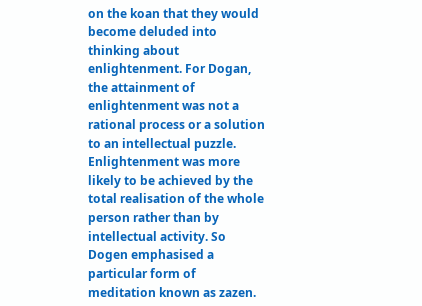on the koan that they would become deluded into thinking about enlightenment. For Dogan, the attainment of enlightenment was not a rational process or a solution to an intellectual puzzle. Enlightenment was more likely to be achieved by the total realisation of the whole person rather than by intellectual activity. So Dogen emphasised a particular form of meditation known as zazen.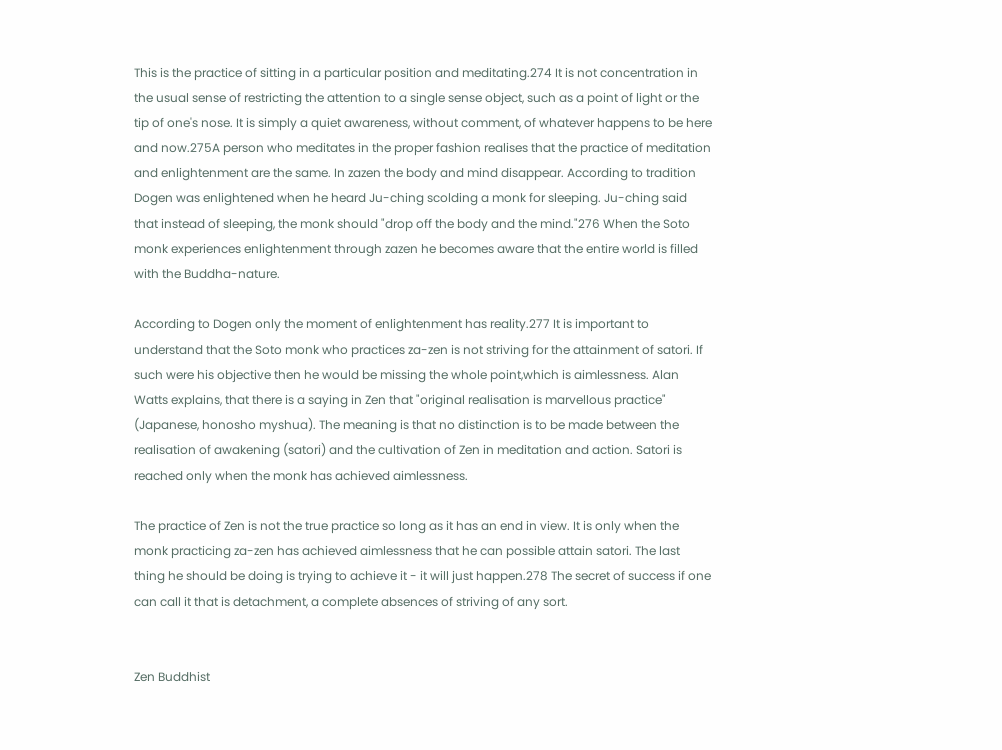This is the practice of sitting in a particular position and meditating.274 It is not concentration in the usual sense of restricting the attention to a single sense object, such as a point of light or the tip of one's nose. It is simply a quiet awareness, without comment, of whatever happens to be here and now.275A person who meditates in the proper fashion realises that the practice of meditation and enlightenment are the same. In zazen the body and mind disappear. According to tradition Dogen was enlightened when he heard Ju-ching scolding a monk for sleeping. Ju-ching said that instead of sleeping, the monk should "drop off the body and the mind."276 When the Soto monk experiences enlightenment through zazen he becomes aware that the entire world is filled with the Buddha-nature.

According to Dogen only the moment of enlightenment has reality.277 It is important to understand that the Soto monk who practices za-zen is not striving for the attainment of satori. If such were his objective then he would be missing the whole point,which is aimlessness. Alan Watts explains, that there is a saying in Zen that "original realisation is marvellous practice" (Japanese, honosho myshua). The meaning is that no distinction is to be made between the realisation of awakening (satori) and the cultivation of Zen in meditation and action. Satori is reached only when the monk has achieved aimlessness.

The practice of Zen is not the true practice so long as it has an end in view. It is only when the monk practicing za-zen has achieved aimlessness that he can possible attain satori. The last thing he should be doing is trying to achieve it - it will just happen.278 The secret of success if one can call it that is detachment, a complete absences of striving of any sort.


Zen Buddhist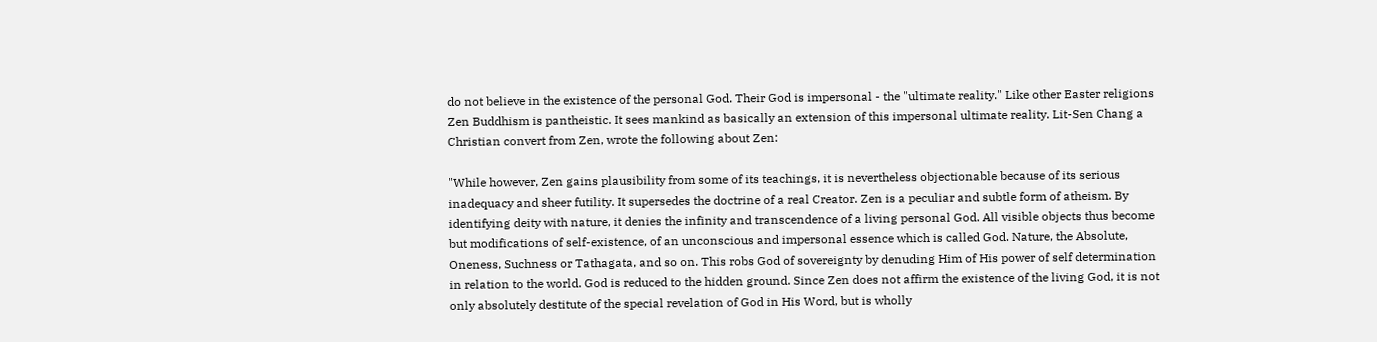do not believe in the existence of the personal God. Their God is impersonal - the "ultimate reality." Like other Easter religions Zen Buddhism is pantheistic. It sees mankind as basically an extension of this impersonal ultimate reality. Lit-Sen Chang a Christian convert from Zen, wrote the following about Zen:

"While however, Zen gains plausibility from some of its teachings, it is nevertheless objectionable because of its serious inadequacy and sheer futility. It supersedes the doctrine of a real Creator. Zen is a peculiar and subtle form of atheism. By identifying deity with nature, it denies the infinity and transcendence of a living personal God. All visible objects thus become but modifications of self-existence, of an unconscious and impersonal essence which is called God. Nature, the Absolute, Oneness, Suchness or Tathagata, and so on. This robs God of sovereignty by denuding Him of His power of self determination in relation to the world. God is reduced to the hidden ground. Since Zen does not affirm the existence of the living God, it is not only absolutely destitute of the special revelation of God in His Word, but is wholly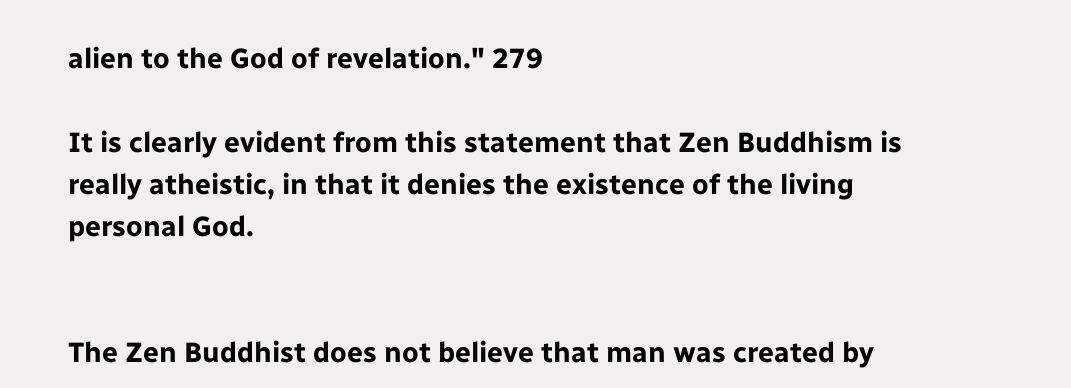alien to the God of revelation." 279

It is clearly evident from this statement that Zen Buddhism is really atheistic, in that it denies the existence of the living personal God.


The Zen Buddhist does not believe that man was created by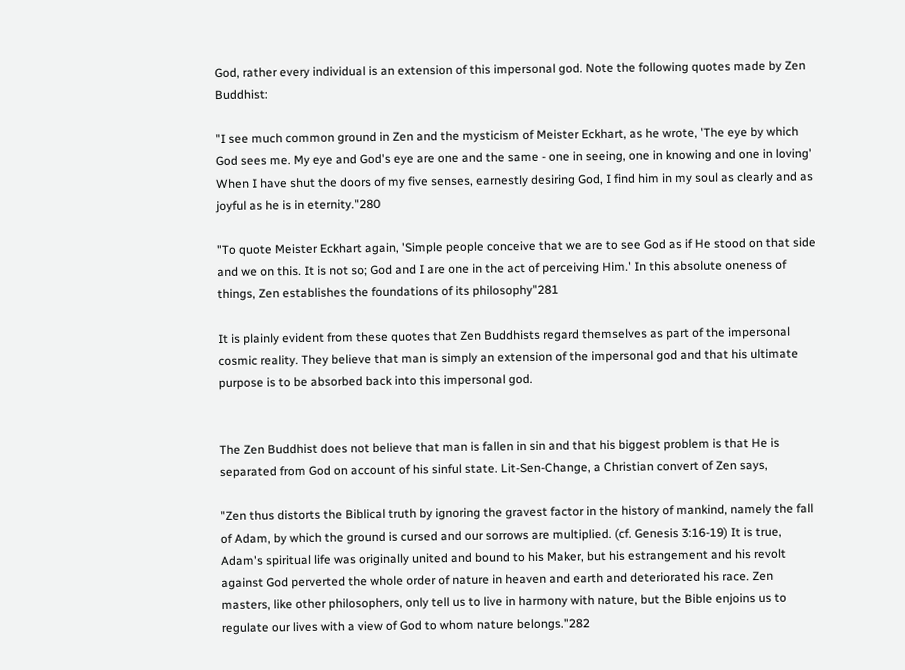God, rather every individual is an extension of this impersonal god. Note the following quotes made by Zen Buddhist:

"I see much common ground in Zen and the mysticism of Meister Eckhart, as he wrote, 'The eye by which God sees me. My eye and God's eye are one and the same - one in seeing, one in knowing and one in loving' When I have shut the doors of my five senses, earnestly desiring God, I find him in my soul as clearly and as joyful as he is in eternity."280

"To quote Meister Eckhart again, 'Simple people conceive that we are to see God as if He stood on that side and we on this. It is not so; God and I are one in the act of perceiving Him.' In this absolute oneness of things, Zen establishes the foundations of its philosophy"281

It is plainly evident from these quotes that Zen Buddhists regard themselves as part of the impersonal cosmic reality. They believe that man is simply an extension of the impersonal god and that his ultimate purpose is to be absorbed back into this impersonal god.


The Zen Buddhist does not believe that man is fallen in sin and that his biggest problem is that He is separated from God on account of his sinful state. Lit-Sen-Change, a Christian convert of Zen says,

"Zen thus distorts the Biblical truth by ignoring the gravest factor in the history of mankind, namely the fall of Adam, by which the ground is cursed and our sorrows are multiplied. (cf. Genesis 3:16-19) It is true, Adam's spiritual life was originally united and bound to his Maker, but his estrangement and his revolt against God perverted the whole order of nature in heaven and earth and deteriorated his race. Zen masters, like other philosophers, only tell us to live in harmony with nature, but the Bible enjoins us to regulate our lives with a view of God to whom nature belongs."282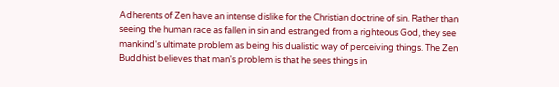Adherents of Zen have an intense dislike for the Christian doctrine of sin. Rather than seeing the human race as fallen in sin and estranged from a righteous God, they see mankind's ultimate problem as being his dualistic way of perceiving things. The Zen Buddhist believes that man's problem is that he sees things in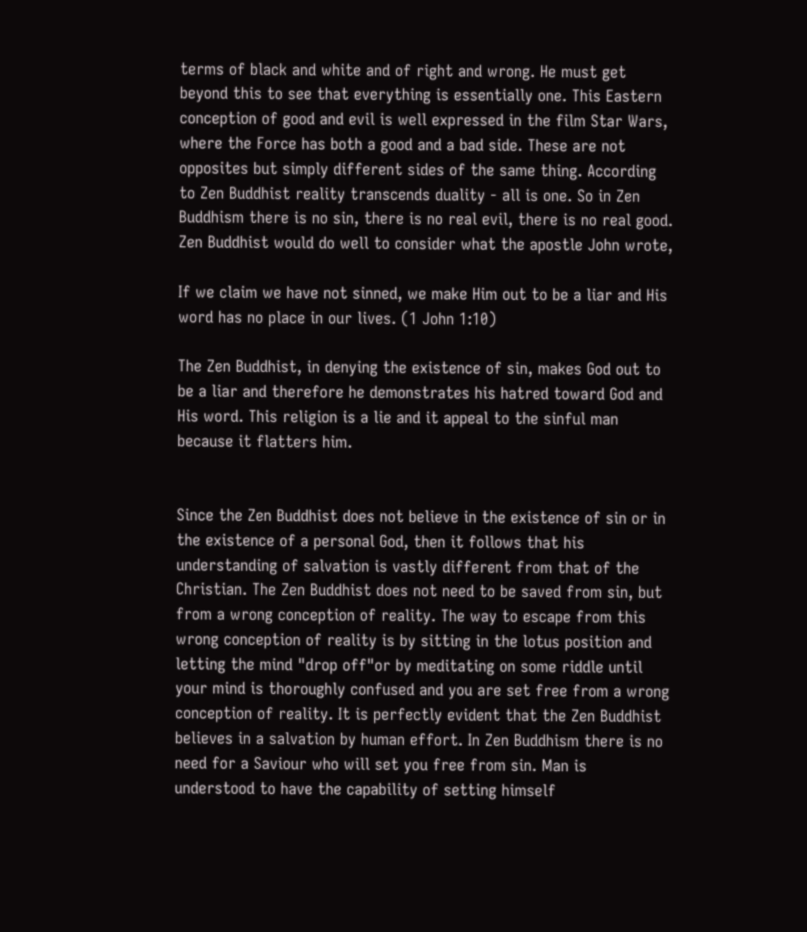terms of black and white and of right and wrong. He must get beyond this to see that everything is essentially one. This Eastern conception of good and evil is well expressed in the film Star Wars, where the Force has both a good and a bad side. These are not opposites but simply different sides of the same thing. According to Zen Buddhist reality transcends duality - all is one. So in Zen Buddhism there is no sin, there is no real evil, there is no real good. Zen Buddhist would do well to consider what the apostle John wrote,

If we claim we have not sinned, we make Him out to be a liar and His word has no place in our lives. (1 John 1:10)

The Zen Buddhist, in denying the existence of sin, makes God out to be a liar and therefore he demonstrates his hatred toward God and His word. This religion is a lie and it appeal to the sinful man because it flatters him.


Since the Zen Buddhist does not believe in the existence of sin or in the existence of a personal God, then it follows that his understanding of salvation is vastly different from that of the Christian. The Zen Buddhist does not need to be saved from sin, but from a wrong conception of reality. The way to escape from this wrong conception of reality is by sitting in the lotus position and letting the mind "drop off"or by meditating on some riddle until your mind is thoroughly confused and you are set free from a wrong conception of reality. It is perfectly evident that the Zen Buddhist believes in a salvation by human effort. In Zen Buddhism there is no need for a Saviour who will set you free from sin. Man is understood to have the capability of setting himself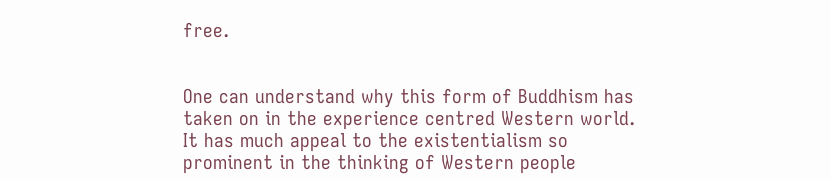free.


One can understand why this form of Buddhism has taken on in the experience centred Western world. It has much appeal to the existentialism so prominent in the thinking of Western people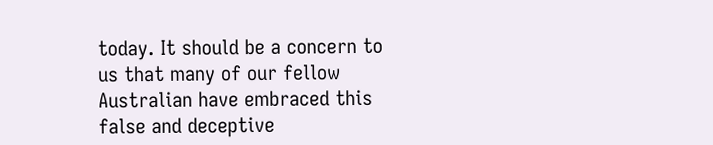today. It should be a concern to us that many of our fellow Australian have embraced this false and deceptive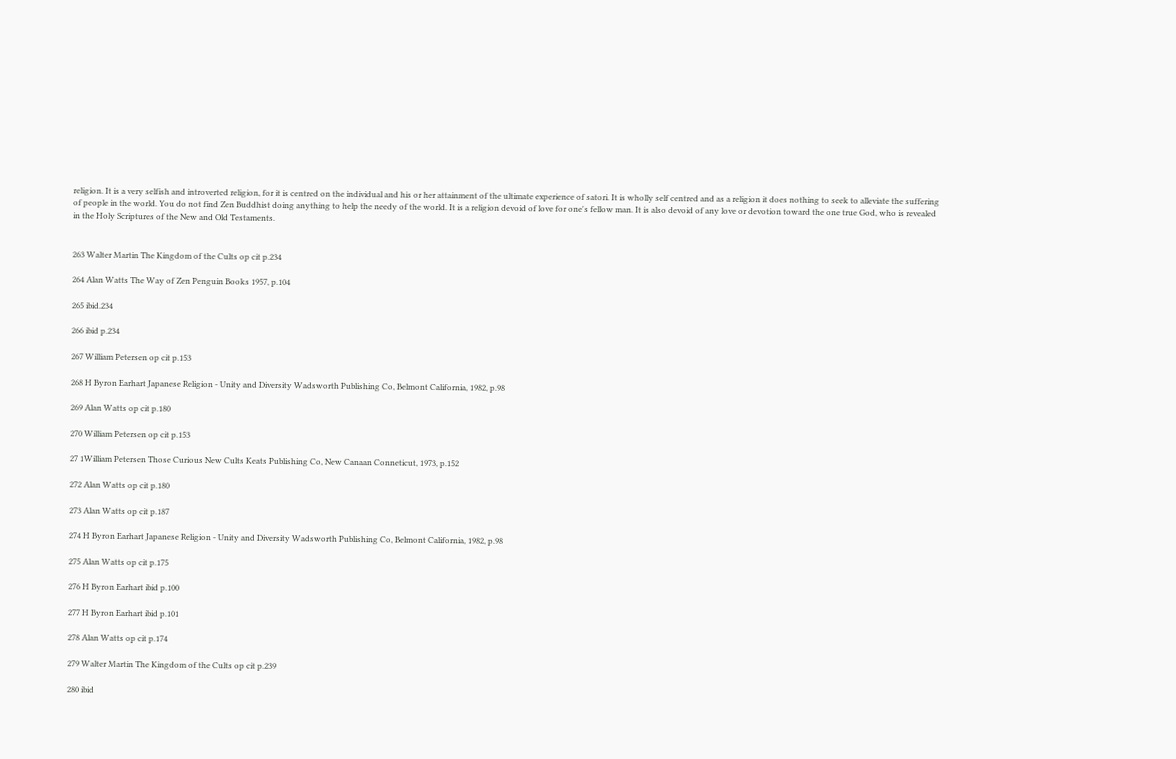religion. It is a very selfish and introverted religion, for it is centred on the individual and his or her attainment of the ultimate experience of satori. It is wholly self centred and as a religion it does nothing to seek to alleviate the suffering of people in the world. You do not find Zen Buddhist doing anything to help the needy of the world. It is a religion devoid of love for one's fellow man. It is also devoid of any love or devotion toward the one true God, who is revealed in the Holy Scriptures of the New and Old Testaments.


263 Walter Martin The Kingdom of the Cults op cit p.234

264 Alan Watts The Way of Zen Penguin Books 1957, p.104

265 ibid.234

266 ibid p.234

267 William Petersen op cit p.153

268 H Byron Earhart Japanese Religion - Unity and Diversity Wadsworth Publishing Co, Belmont California, 1982, p.98

269 Alan Watts op cit p.180

270 William Petersen op cit p.153

27 1William Petersen Those Curious New Cults Keats Publishing Co, New Canaan Conneticut, 1973, p.152

272 Alan Watts op cit p.180

273 Alan Watts op cit p.187

274 H Byron Earhart Japanese Religion - Unity and Diversity Wadsworth Publishing Co, Belmont California, 1982, p.98

275 Alan Watts op cit p.175

276 H Byron Earhart ibid p.100

277 H Byron Earhart ibid p.101

278 Alan Watts op cit p.174

279 Walter Martin The Kingdom of the Cults op cit p.239

280 ibid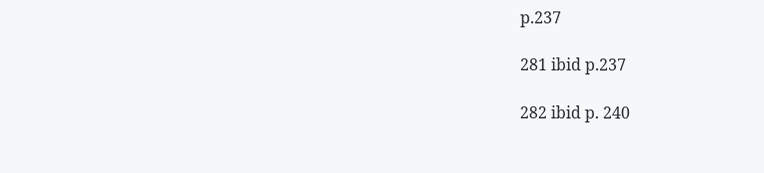p.237

281 ibid p.237

282 ibid p. 240